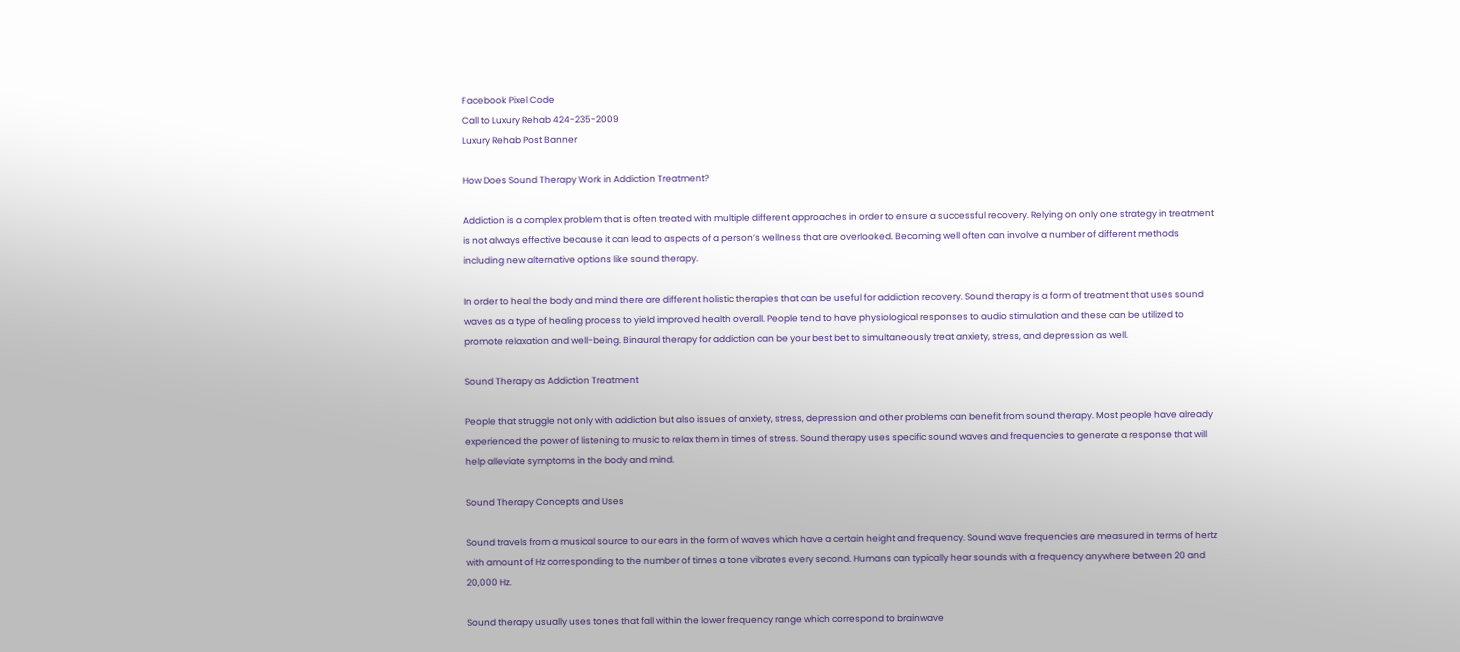Facebook Pixel Code
Call to Luxury Rehab 424-235-2009
Luxury Rehab Post Banner

How Does Sound Therapy Work in Addiction Treatment?

Addiction is a complex problem that is often treated with multiple different approaches in order to ensure a successful recovery. Relying on only one strategy in treatment is not always effective because it can lead to aspects of a person’s wellness that are overlooked. Becoming well often can involve a number of different methods including new alternative options like sound therapy.

In order to heal the body and mind there are different holistic therapies that can be useful for addiction recovery. Sound therapy is a form of treatment that uses sound waves as a type of healing process to yield improved health overall. People tend to have physiological responses to audio stimulation and these can be utilized to promote relaxation and well-being. Binaural therapy for addiction can be your best bet to simultaneously treat anxiety, stress, and depression as well.

Sound Therapy as Addiction Treatment

People that struggle not only with addiction but also issues of anxiety, stress, depression and other problems can benefit from sound therapy. Most people have already experienced the power of listening to music to relax them in times of stress. Sound therapy uses specific sound waves and frequencies to generate a response that will help alleviate symptoms in the body and mind.

Sound Therapy Concepts and Uses

Sound travels from a musical source to our ears in the form of waves which have a certain height and frequency. Sound wave frequencies are measured in terms of hertz with amount of Hz corresponding to the number of times a tone vibrates every second. Humans can typically hear sounds with a frequency anywhere between 20 and 20,000 Hz.

Sound therapy usually uses tones that fall within the lower frequency range which correspond to brainwave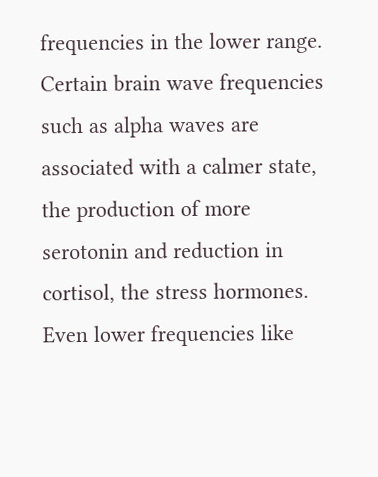frequencies in the lower range. Certain brain wave frequencies such as alpha waves are associated with a calmer state, the production of more serotonin and reduction in cortisol, the stress hormones. Even lower frequencies like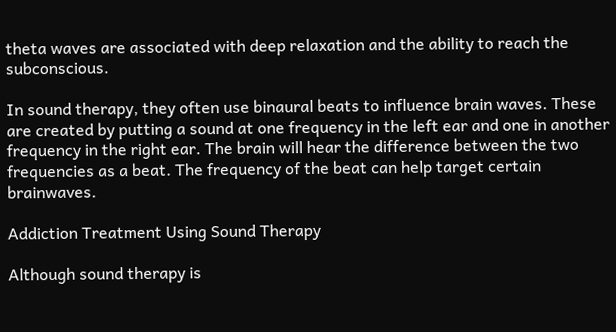theta waves are associated with deep relaxation and the ability to reach the subconscious.

In sound therapy, they often use binaural beats to influence brain waves. These are created by putting a sound at one frequency in the left ear and one in another frequency in the right ear. The brain will hear the difference between the two frequencies as a beat. The frequency of the beat can help target certain brainwaves.

Addiction Treatment Using Sound Therapy

Although sound therapy is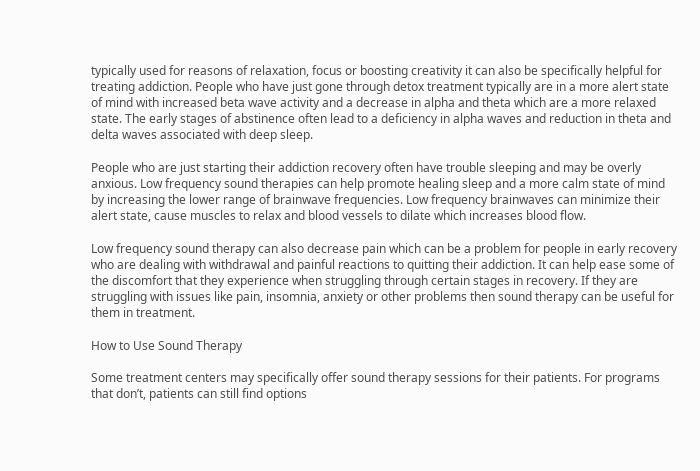typically used for reasons of relaxation, focus or boosting creativity it can also be specifically helpful for treating addiction. People who have just gone through detox treatment typically are in a more alert state of mind with increased beta wave activity and a decrease in alpha and theta which are a more relaxed state. The early stages of abstinence often lead to a deficiency in alpha waves and reduction in theta and delta waves associated with deep sleep.

People who are just starting their addiction recovery often have trouble sleeping and may be overly anxious. Low frequency sound therapies can help promote healing sleep and a more calm state of mind by increasing the lower range of brainwave frequencies. Low frequency brainwaves can minimize their alert state, cause muscles to relax and blood vessels to dilate which increases blood flow.

Low frequency sound therapy can also decrease pain which can be a problem for people in early recovery who are dealing with withdrawal and painful reactions to quitting their addiction. It can help ease some of the discomfort that they experience when struggling through certain stages in recovery. If they are struggling with issues like pain, insomnia, anxiety or other problems then sound therapy can be useful for them in treatment.

How to Use Sound Therapy

Some treatment centers may specifically offer sound therapy sessions for their patients. For programs that don’t, patients can still find options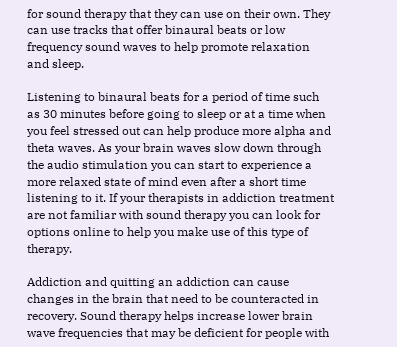for sound therapy that they can use on their own. They can use tracks that offer binaural beats or low frequency sound waves to help promote relaxation and sleep.

Listening to binaural beats for a period of time such as 30 minutes before going to sleep or at a time when you feel stressed out can help produce more alpha and theta waves. As your brain waves slow down through the audio stimulation you can start to experience a more relaxed state of mind even after a short time listening to it. If your therapists in addiction treatment are not familiar with sound therapy you can look for options online to help you make use of this type of therapy.

Addiction and quitting an addiction can cause changes in the brain that need to be counteracted in recovery. Sound therapy helps increase lower brain wave frequencies that may be deficient for people with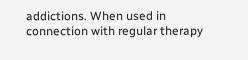addictions. When used in connection with regular therapy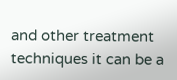and other treatment techniques it can be a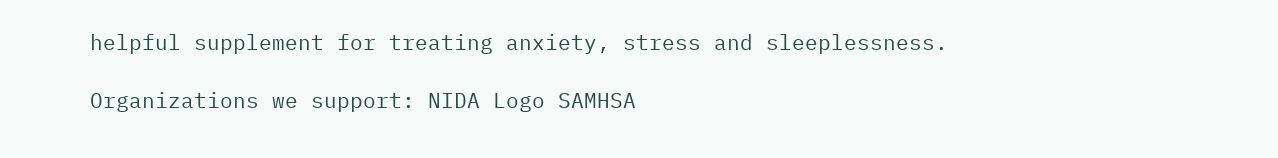helpful supplement for treating anxiety, stress and sleeplessness.

Organizations we support: NIDA Logo SAMHSA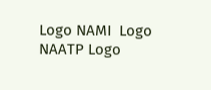Logo NAMI  Logo NAATP Logo